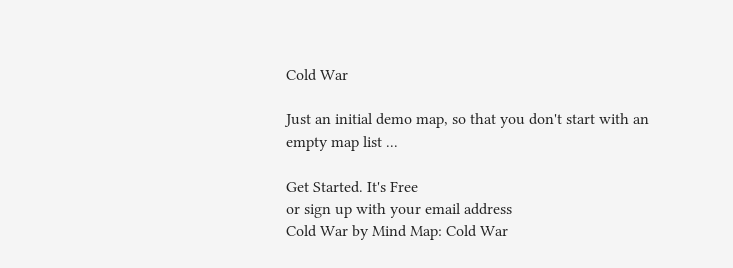Cold War

Just an initial demo map, so that you don't start with an empty map list ...

Get Started. It's Free
or sign up with your email address
Cold War by Mind Map: Cold War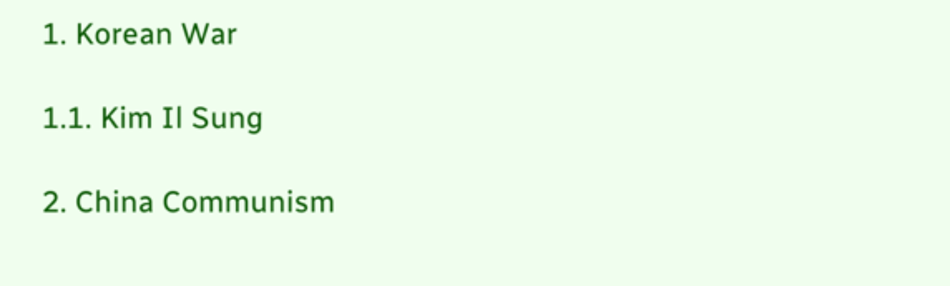1. Korean War

1.1. Kim Il Sung

2. China Communism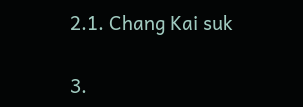2.1. Chang Kai suk

3.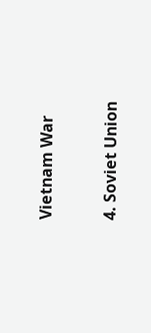Vietnam War

4. Soviet Union